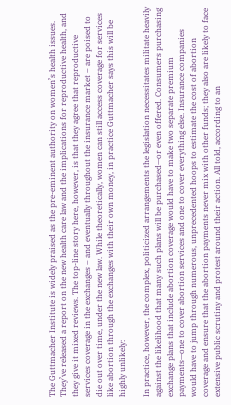The Guttmacher Institute is widely praised as the pre-eminent authority on women’s health issues. They’ve released a report on the new health care law and the implications for reproductive health, and they give it mixed reviews. The top-line story here, however, is that they agree that reproductive services coverage in the exchanges – and eventually throughout the insurance market – are poised to die out over time, under the new law. While theoretically, women can still access coverage for services like abortion through the exchanges with their own money, in practice Guttmacher says this will be highly unlikely:

In practice, however, the complex, politicized arrangements the legislation necessitates militate heavily against the likelihood that many such plans will be purchased—or even offered. Consumers purchasing exchange plans that include abortion coverage would have to make two separate premium payments—one to cover abortion services and one to cover everything else. Insurance companies would have to jump through numerous, unprecedented hoops to estimate the cost of abortion coverage and ensure that the abortion payments never mix with other funds; they also are likely to face extensive public scrutiny and protest around their action. All told, according to an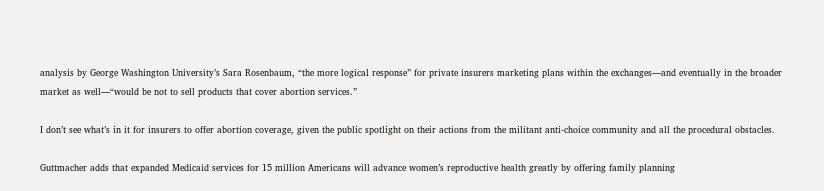analysis by George Washington University’s Sara Rosenbaum, “the more logical response” for private insurers marketing plans within the exchanges—and eventually in the broader market as well—“would be not to sell products that cover abortion services.”

I don’t see what’s in it for insurers to offer abortion coverage, given the public spotlight on their actions from the militant anti-choice community and all the procedural obstacles.

Guttmacher adds that expanded Medicaid services for 15 million Americans will advance women’s reproductive health greatly by offering family planning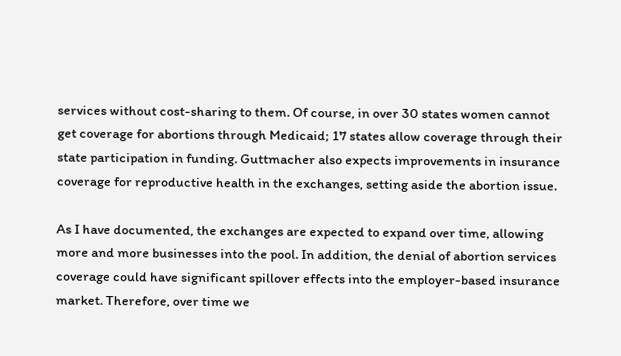services without cost-sharing to them. Of course, in over 30 states women cannot get coverage for abortions through Medicaid; 17 states allow coverage through their state participation in funding. Guttmacher also expects improvements in insurance coverage for reproductive health in the exchanges, setting aside the abortion issue.

As I have documented, the exchanges are expected to expand over time, allowing more and more businesses into the pool. In addition, the denial of abortion services coverage could have significant spillover effects into the employer-based insurance market. Therefore, over time we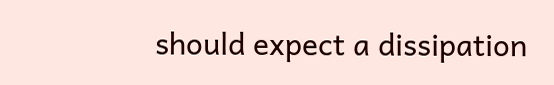should expect a dissipation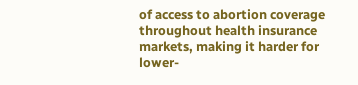of access to abortion coverage throughout health insurance markets, making it harder for lower-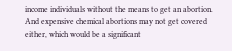income individuals without the means to get an abortion. And expensive chemical abortions may not get covered either, which would be a significant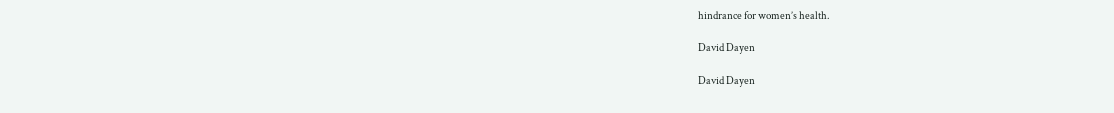hindrance for women’s health.

David Dayen

David Dayen